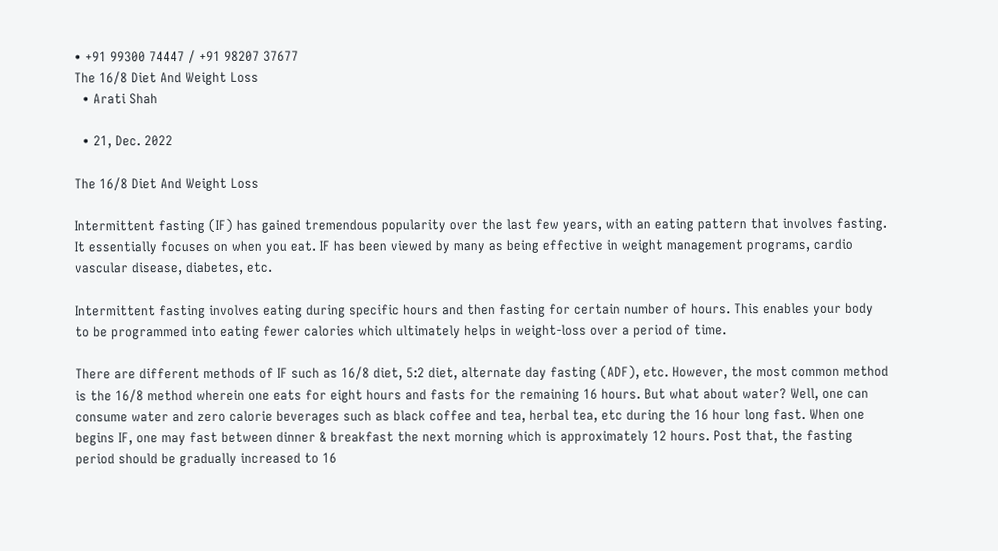• +91 99300 74447 / +91 98207 37677
The 16/8 Diet And Weight Loss
  • Arati Shah

  • 21, Dec. 2022

The 16/8 Diet And Weight Loss

Intermittent fasting (IF) has gained tremendous popularity over the last few years, with an eating pattern that involves fasting. It essentially focuses on when you eat. IF has been viewed by many as being effective in weight management programs, cardio vascular disease, diabetes, etc.

Intermittent fasting involves eating during specific hours and then fasting for certain number of hours. This enables your body to be programmed into eating fewer calories which ultimately helps in weight-loss over a period of time.

There are different methods of IF such as 16/8 diet, 5:2 diet, alternate day fasting (ADF), etc. However, the most common method is the 16/8 method wherein one eats for eight hours and fasts for the remaining 16 hours. But what about water? Well, one can consume water and zero calorie beverages such as black coffee and tea, herbal tea, etc during the 16 hour long fast. When one begins IF, one may fast between dinner & breakfast the next morning which is approximately 12 hours. Post that, the fasting period should be gradually increased to 16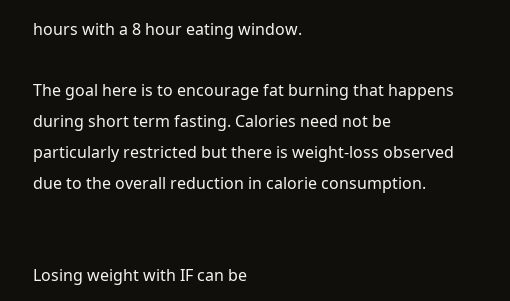hours with a 8 hour eating window.

The goal here is to encourage fat burning that happens during short term fasting. Calories need not be particularly restricted but there is weight-loss observed due to the overall reduction in calorie consumption.


Losing weight with IF can be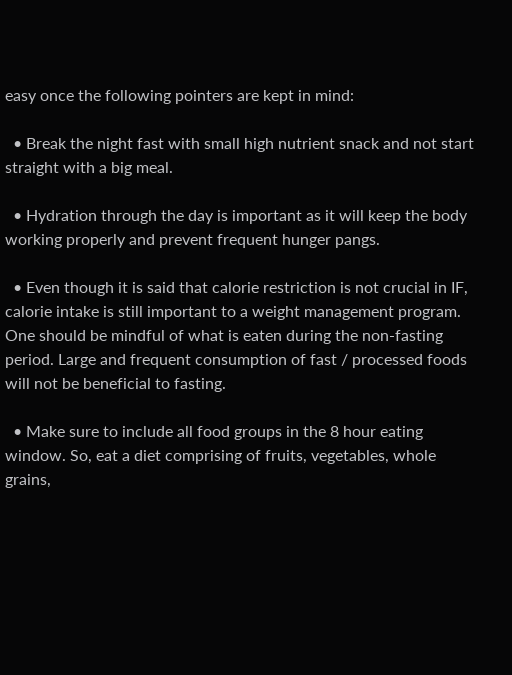easy once the following pointers are kept in mind:

  • Break the night fast with small high nutrient snack and not start straight with a big meal.

  • Hydration through the day is important as it will keep the body working properly and prevent frequent hunger pangs.

  • Even though it is said that calorie restriction is not crucial in IF, calorie intake is still important to a weight management program. One should be mindful of what is eaten during the non-fasting period. Large and frequent consumption of fast / processed foods will not be beneficial to fasting.

  • Make sure to include all food groups in the 8 hour eating window. So, eat a diet comprising of fruits, vegetables, whole grains,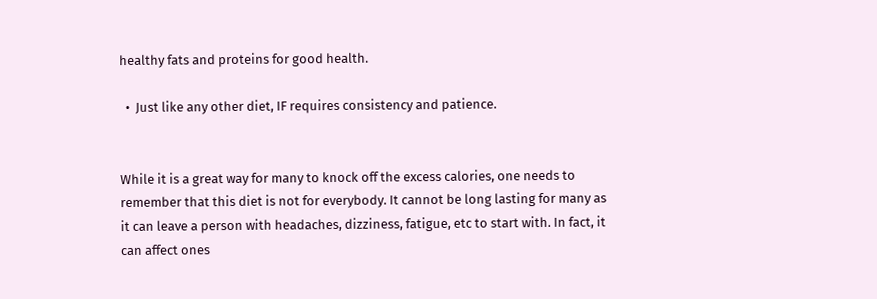healthy fats and proteins for good health.

  •  Just like any other diet, IF requires consistency and patience.


While it is a great way for many to knock off the excess calories, one needs to remember that this diet is not for everybody. It cannot be long lasting for many as it can leave a person with headaches, dizziness, fatigue, etc to start with. In fact, it can affect ones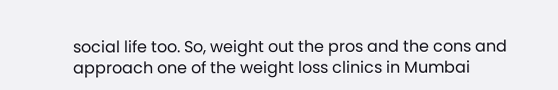social life too. So, weight out the pros and the cons and approach one of the weight loss clinics in Mumbai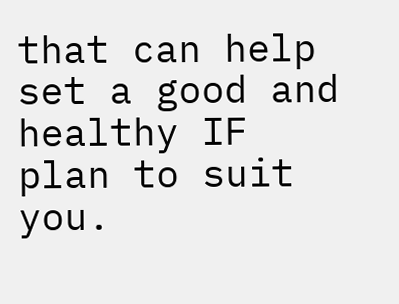that can help set a good and healthy IF plan to suit you.